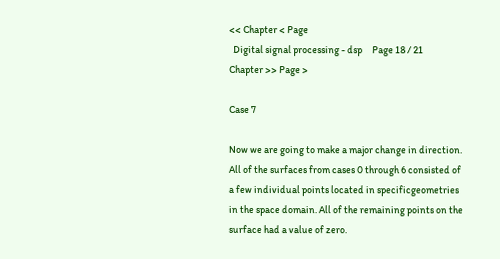<< Chapter < Page
  Digital signal processing - dsp     Page 18 / 21
Chapter >> Page >

Case 7

Now we are going to make a major change in direction. All of the surfaces from cases 0 through 6 consisted of a few individual points located in specificgeometries in the space domain. All of the remaining points on the surface had a value of zero.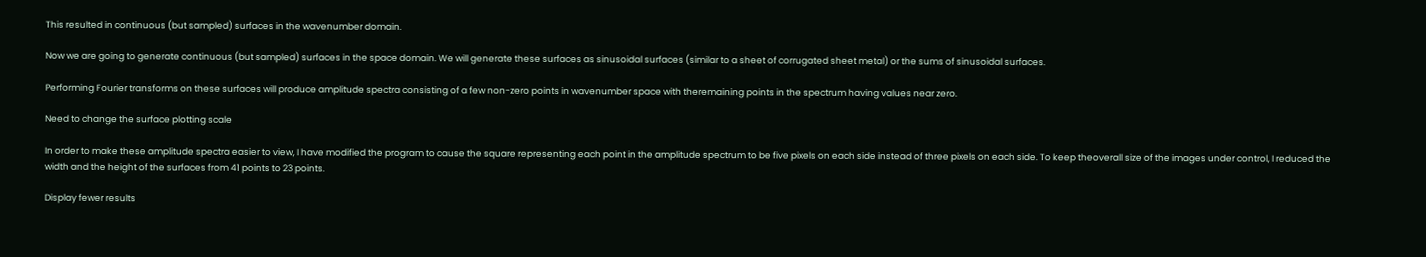This resulted in continuous (but sampled) surfaces in the wavenumber domain.

Now we are going to generate continuous (but sampled) surfaces in the space domain. We will generate these surfaces as sinusoidal surfaces (similar to a sheet of corrugated sheet metal) or the sums of sinusoidal surfaces.

Performing Fourier transforms on these surfaces will produce amplitude spectra consisting of a few non-zero points in wavenumber space with theremaining points in the spectrum having values near zero.

Need to change the surface plotting scale

In order to make these amplitude spectra easier to view, I have modified the program to cause the square representing each point in the amplitude spectrum to be five pixels on each side instead of three pixels on each side. To keep theoverall size of the images under control, I reduced the width and the height of the surfaces from 41 points to 23 points.

Display fewer results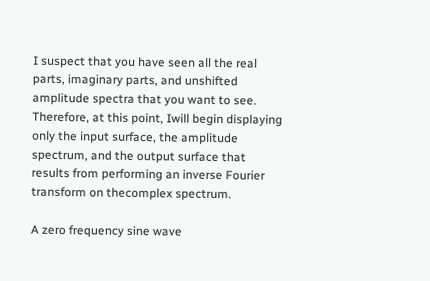I suspect that you have seen all the real parts, imaginary parts, and unshifted amplitude spectra that you want to see. Therefore, at this point, Iwill begin displaying only the input surface, the amplitude spectrum, and the output surface that results from performing an inverse Fourier transform on thecomplex spectrum.

A zero frequency sine wave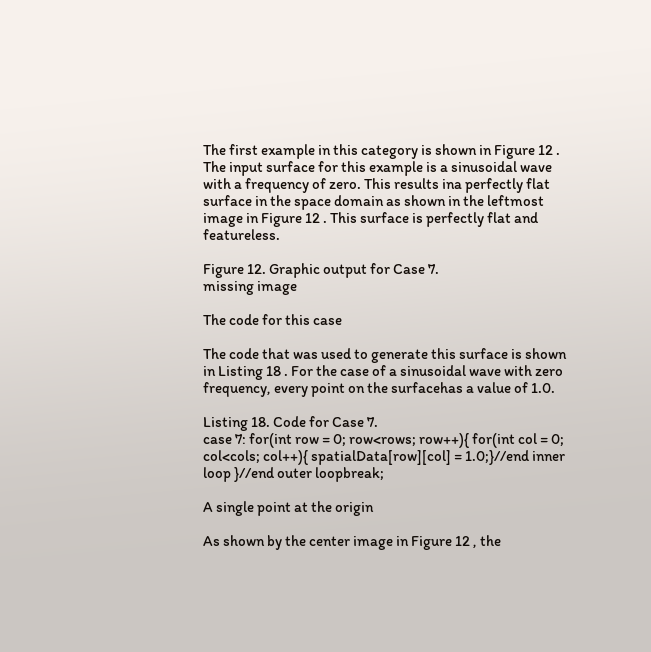The first example in this category is shown in Figure 12 . The input surface for this example is a sinusoidal wave with a frequency of zero. This results ina perfectly flat surface in the space domain as shown in the leftmost image in Figure 12 . This surface is perfectly flat and featureless.

Figure 12. Graphic output for Case 7.
missing image

The code for this case

The code that was used to generate this surface is shown in Listing 18 . For the case of a sinusoidal wave with zero frequency, every point on the surfacehas a value of 1.0.

Listing 18. Code for Case 7.
case 7: for(int row = 0; row<rows; row++){ for(int col = 0; col<cols; col++){ spatialData[row][col] = 1.0;}//end inner loop }//end outer loopbreak;

A single point at the origin

As shown by the center image in Figure 12 , the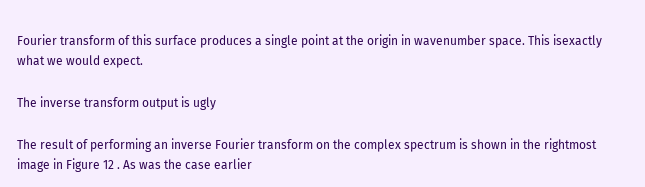Fourier transform of this surface produces a single point at the origin in wavenumber space. This isexactly what we would expect.

The inverse transform output is ugly

The result of performing an inverse Fourier transform on the complex spectrum is shown in the rightmost image in Figure 12 . As was the case earlier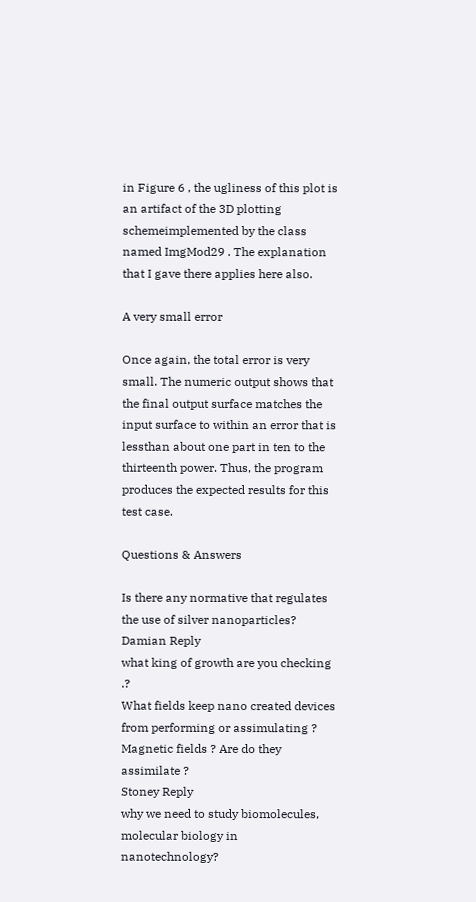in Figure 6 , the ugliness of this plot is an artifact of the 3D plotting schemeimplemented by the class named ImgMod29 . The explanation that I gave there applies here also.

A very small error

Once again, the total error is very small. The numeric output shows that the final output surface matches the input surface to within an error that is lessthan about one part in ten to the thirteenth power. Thus, the program produces the expected results for this test case.

Questions & Answers

Is there any normative that regulates the use of silver nanoparticles?
Damian Reply
what king of growth are you checking .?
What fields keep nano created devices from performing or assimulating ? Magnetic fields ? Are do they assimilate ?
Stoney Reply
why we need to study biomolecules, molecular biology in nanotechnology?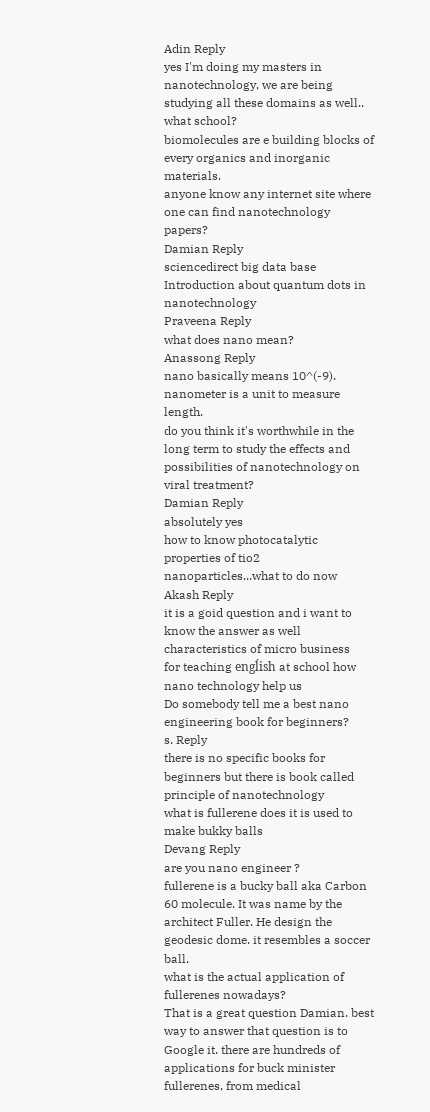Adin Reply
yes I'm doing my masters in nanotechnology, we are being studying all these domains as well..
what school?
biomolecules are e building blocks of every organics and inorganic materials.
anyone know any internet site where one can find nanotechnology papers?
Damian Reply
sciencedirect big data base
Introduction about quantum dots in nanotechnology
Praveena Reply
what does nano mean?
Anassong Reply
nano basically means 10^(-9). nanometer is a unit to measure length.
do you think it's worthwhile in the long term to study the effects and possibilities of nanotechnology on viral treatment?
Damian Reply
absolutely yes
how to know photocatalytic properties of tio2 nanoparticles...what to do now
Akash Reply
it is a goid question and i want to know the answer as well
characteristics of micro business
for teaching engĺish at school how nano technology help us
Do somebody tell me a best nano engineering book for beginners?
s. Reply
there is no specific books for beginners but there is book called principle of nanotechnology
what is fullerene does it is used to make bukky balls
Devang Reply
are you nano engineer ?
fullerene is a bucky ball aka Carbon 60 molecule. It was name by the architect Fuller. He design the geodesic dome. it resembles a soccer ball.
what is the actual application of fullerenes nowadays?
That is a great question Damian. best way to answer that question is to Google it. there are hundreds of applications for buck minister fullerenes, from medical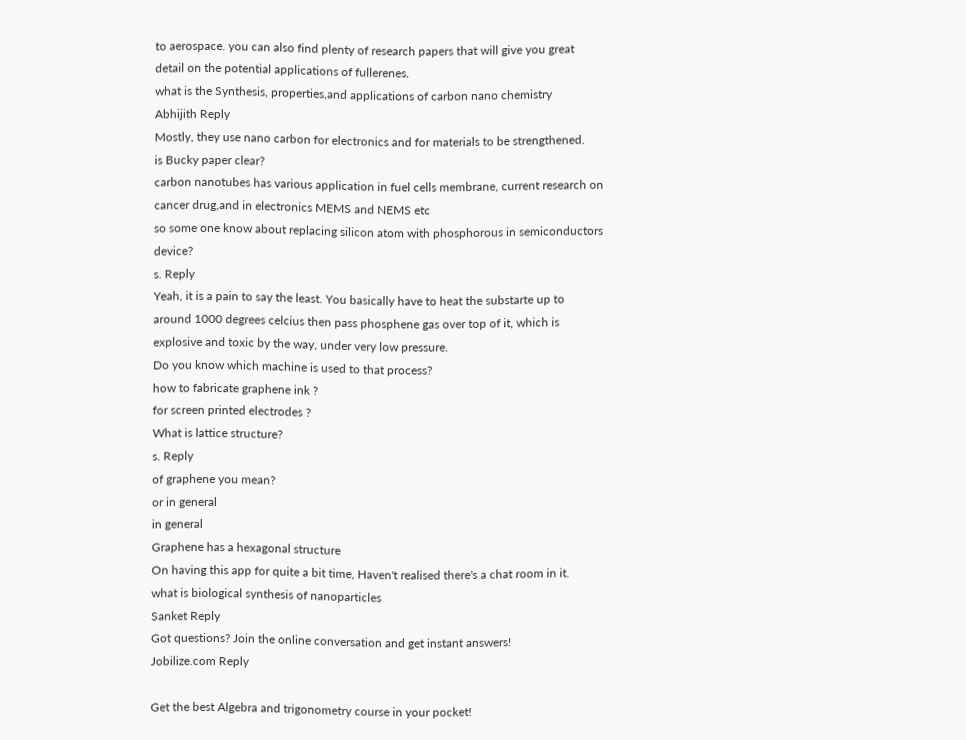to aerospace. you can also find plenty of research papers that will give you great detail on the potential applications of fullerenes.
what is the Synthesis, properties,and applications of carbon nano chemistry
Abhijith Reply
Mostly, they use nano carbon for electronics and for materials to be strengthened.
is Bucky paper clear?
carbon nanotubes has various application in fuel cells membrane, current research on cancer drug,and in electronics MEMS and NEMS etc
so some one know about replacing silicon atom with phosphorous in semiconductors device?
s. Reply
Yeah, it is a pain to say the least. You basically have to heat the substarte up to around 1000 degrees celcius then pass phosphene gas over top of it, which is explosive and toxic by the way, under very low pressure.
Do you know which machine is used to that process?
how to fabricate graphene ink ?
for screen printed electrodes ?
What is lattice structure?
s. Reply
of graphene you mean?
or in general
in general
Graphene has a hexagonal structure
On having this app for quite a bit time, Haven't realised there's a chat room in it.
what is biological synthesis of nanoparticles
Sanket Reply
Got questions? Join the online conversation and get instant answers!
Jobilize.com Reply

Get the best Algebra and trigonometry course in your pocket!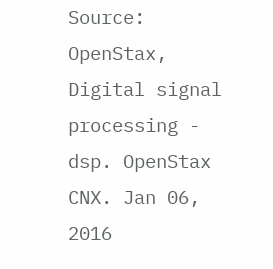Source:  OpenStax, Digital signal processing - dsp. OpenStax CNX. Jan 06, 2016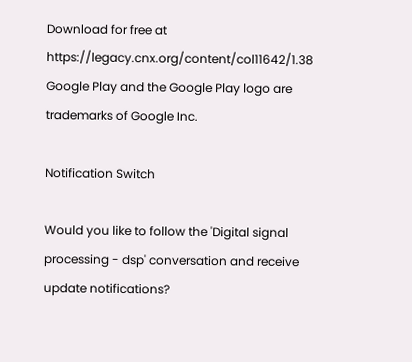Download for free at https://legacy.cnx.org/content/col11642/1.38
Google Play and the Google Play logo are trademarks of Google Inc.

Notification Switch

Would you like to follow the 'Digital signal processing - dsp' conversation and receive update notifications?